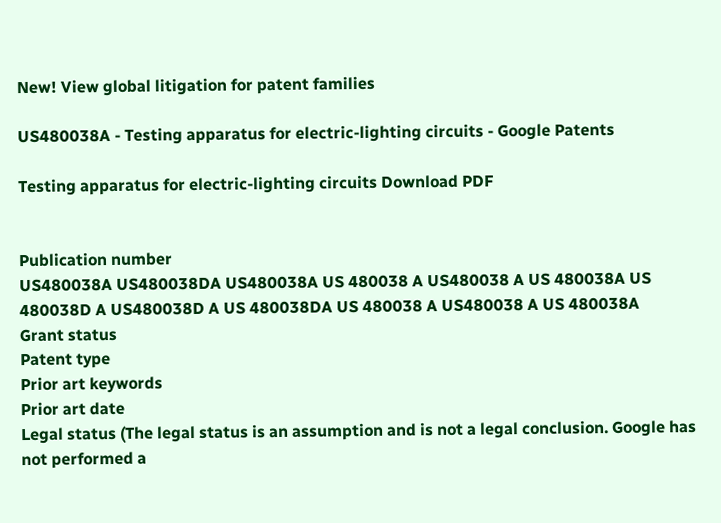New! View global litigation for patent families

US480038A - Testing apparatus for electric-lighting circuits - Google Patents

Testing apparatus for electric-lighting circuits Download PDF


Publication number
US480038A US480038DA US480038A US 480038 A US480038 A US 480038A US 480038D A US480038D A US 480038DA US 480038 A US480038 A US 480038A
Grant status
Patent type
Prior art keywords
Prior art date
Legal status (The legal status is an assumption and is not a legal conclusion. Google has not performed a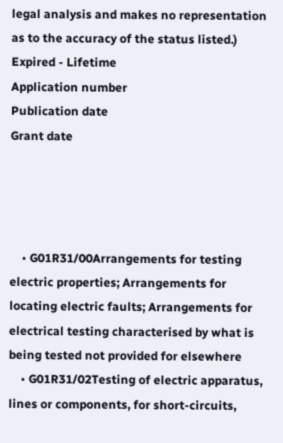legal analysis and makes no representation as to the accuracy of the status listed.)
Expired - Lifetime
Application number
Publication date
Grant date




    • G01R31/00Arrangements for testing electric properties; Arrangements for locating electric faults; Arrangements for electrical testing characterised by what is being tested not provided for elsewhere
    • G01R31/02Testing of electric apparatus, lines or components, for short-circuits,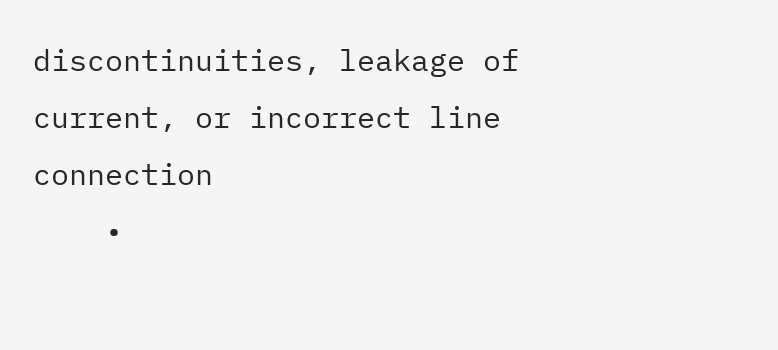discontinuities, leakage of current, or incorrect line connection
    •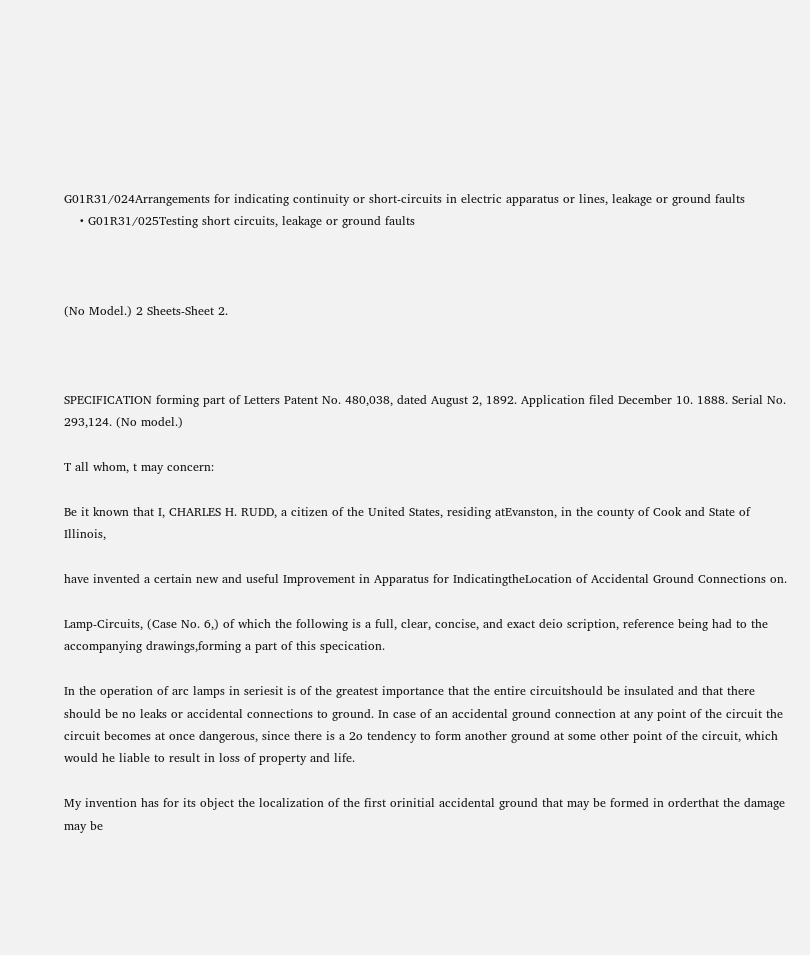G01R31/024Arrangements for indicating continuity or short-circuits in electric apparatus or lines, leakage or ground faults
    • G01R31/025Testing short circuits, leakage or ground faults



(No Model.) 2 Sheets-Sheet 2.



SPECIFICATION forming part of Letters Patent No. 480,038, dated August 2, 1892. Application filed December 10. 1888. Serial No. 293,124. (No model.)

T all whom, t may concern:

Be it known that I, CHARLES H. RUDD, a citizen of the United States, residing atEvanston, in the county of Cook and State of Illinois,

have invented a certain new and useful Improvement in Apparatus for IndicatingtheLocation of Accidental Ground Connections on.

Lamp-Circuits, (Case No. 6,) of which the following is a full, clear, concise, and exact deio scription, reference being had to the accompanying drawings,forming a part of this specication.

In the operation of arc lamps in seriesit is of the greatest importance that the entire circuitshould be insulated and that there should be no leaks or accidental connections to ground. In case of an accidental ground connection at any point of the circuit the circuit becomes at once dangerous, since there is a 2o tendency to form another ground at some other point of the circuit, which would he liable to result in loss of property and life.

My invention has for its object the localization of the first orinitial accidental ground that may be formed in orderthat the damage may be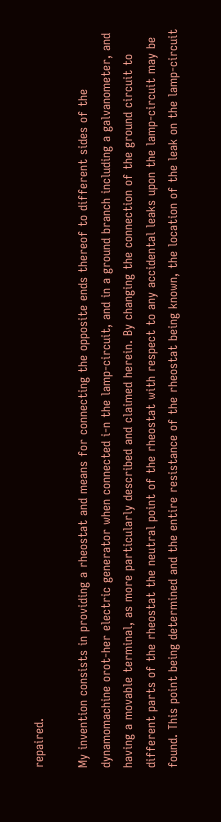repaired.

My invention consists in providing a rheostat and means for connecting the opposite ends thereof to different sides of the dynamomachine orot-her electric generator when connected i-n the lamp-circuit, and in a ground branch including a galvanometer, and having a movable terminal, as more particularly described and claimed herein. By changing the connection of the ground circuit to different parts of the rheostat the neutral point of the rheostat with respect to any accidental leaks upon the lamp-circuit may be found. This point being determined and the entire resistance of the rheostat being known, the location of the leak on the lamp-circuit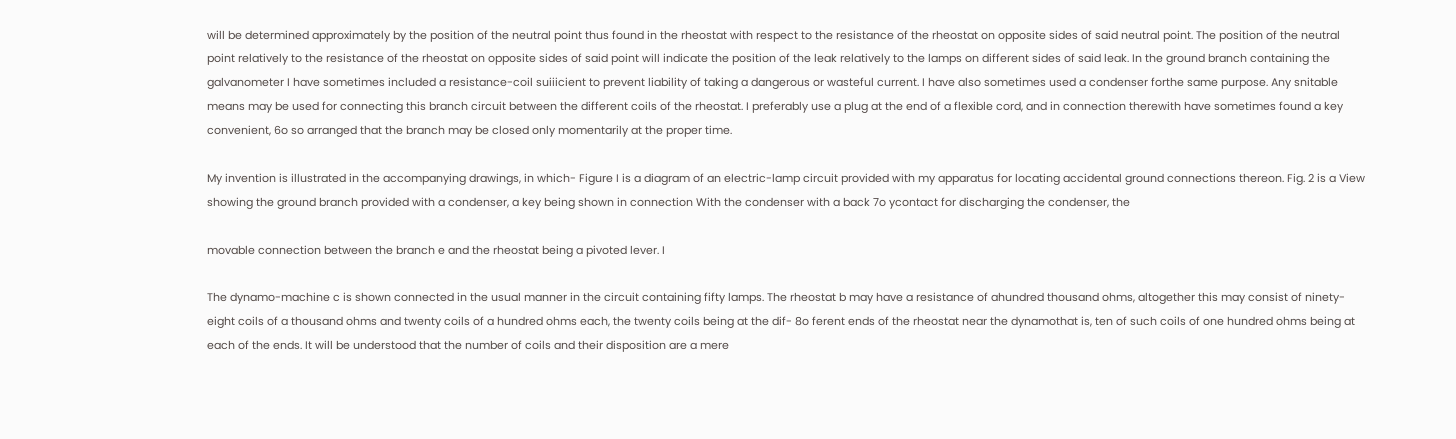will be determined approximately by the position of the neutral point thus found in the rheostat with respect to the resistance of the rheostat on opposite sides of said neutral point. The position of the neutral point relatively to the resistance of the rheostat on opposite sides of said point will indicate the position of the leak relatively to the lamps on different sides of said leak. In the ground branch containing the galvanometer I have sometimes included a resistance-coil suiiicient to prevent liability of taking a dangerous or wasteful current. I have also sometimes used a condenser forthe same purpose. Any snitable means may be used for connecting this branch circuit between the different coils of the rheostat. I preferably use a plug at the end of a flexible cord, and in connection therewith have sometimes found a key convenient, 6o so arranged that the branch may be closed only momentarily at the proper time.

My invention is illustrated in the accompanying drawings, in which- Figure I is a diagram of an electric-lamp circuit provided with my apparatus for locating accidental ground connections thereon. Fig. 2 is a View showing the ground branch provided with a condenser, a key being shown in connection With the condenser with a back 7o ycontact for discharging the condenser, the

movable connection between the branch e and the rheostat being a pivoted lever. I

The dynamo-machine c is shown connected in the usual manner in the circuit containing fifty lamps. The rheostat b may have a resistance of ahundred thousand ohms, altogether this may consist of ninety-eight coils of a thousand ohms and twenty coils of a hundred ohms each, the twenty coils being at the dif- 8o ferent ends of the rheostat near the dynamothat is, ten of such coils of one hundred ohms being at each of the ends. It will be understood that the number of coils and their disposition are a mere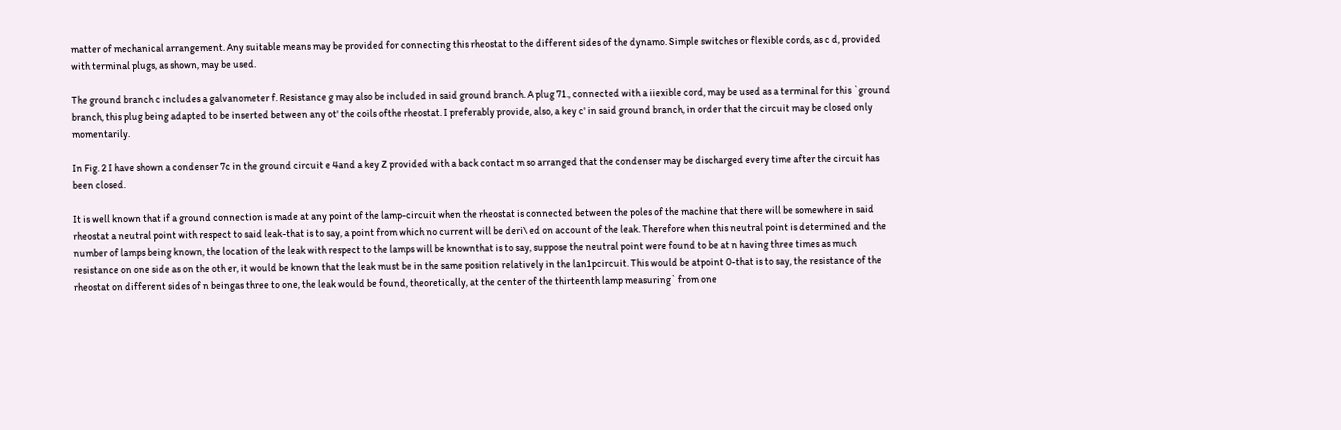matter of mechanical arrangement. Any suitable means may be provided for connecting this rheostat to the different sides of the dynamo. Simple switches or flexible cords, as c d, provided with terminal plugs, as shown, may be used.

The ground branch c includes a galvanometer f. Resistance g may also be included in said ground branch. A plug 71., connected with a iiexible cord, may be used as a terminal for this `ground branch, this plug being adapted to be inserted between any ot' the coils ofthe rheostat. I preferably provide, also, a key c' in said ground branch, in order that the circuit may be closed only momentarily.

In Fig. 2 I have shown a condenser 7c in the ground circuit e 4and a key Z provided with a back contact m so arranged that the condenser may be discharged every time after the circuit has been closed.

It is well known that if a ground connection is made at any point of the lamp-circuit when the rheostat is connected between the poles of the machine that there will be somewhere in said rheostat a neutral point with respect to said leak-that is to say, a point from which no current will be deri\ ed on account of the leak. Therefore when this neutral point is determined and the number of lamps being known, the location of the leak with respect to the lamps will be knownthat is to say, suppose the neutral point were found to be at n having three times as much resistance on one side as on the oth er, it would be known that the leak must be in the same position relatively in the lan1pcircuit. This would be atpoint 0-that is to say, the resistance of the rheostat on different sides of n beingas three to one, the leak would be found, theoretically, at the center of the thirteenth lamp measuring` from one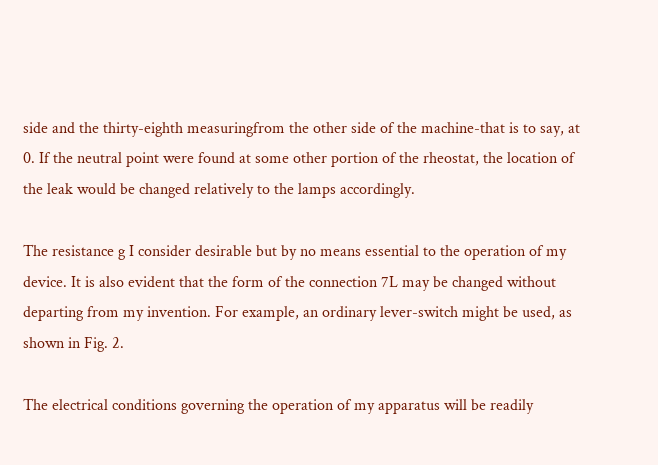side and the thirty-eighth measuringfrom the other side of the machine-that is to say, at 0. If the neutral point were found at some other portion of the rheostat, the location of the leak would be changed relatively to the lamps accordingly.

The resistance g I consider desirable but by no means essential to the operation of my device. It is also evident that the form of the connection 7L may be changed without departing from my invention. For example, an ordinary lever-switch might be used, as shown in Fig. 2.

The electrical conditions governing the operation of my apparatus will be readily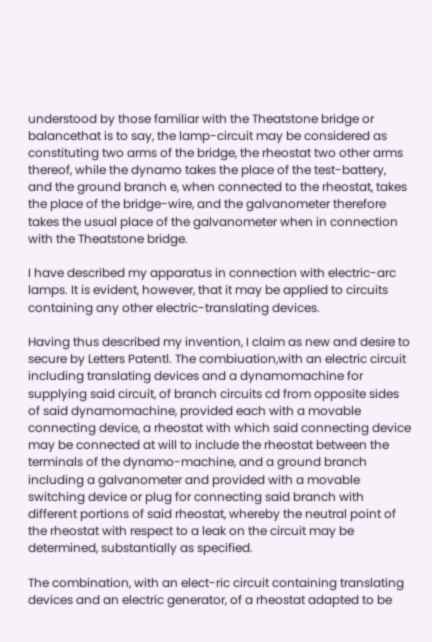understood by those familiar with the Theatstone bridge or balancethat is to say, the lamp-circuit may be considered as constituting two arms of the bridge, the rheostat two other arms thereof, while the dynamo takes the place of the test-battery, and the ground branch e, when connected to the rheostat, takes the place of the bridge-wire, and the galvanometer therefore takes the usual place of the galvanometer when in connection with the Theatstone bridge.

I have described my apparatus in connection with electric-arc lamps. It is evident, however, that it may be applied to circuits containing any other electric-translating devices.

Having thus described my invention, I claim as new and desire to secure by Letters Patentl. The combiuation,with an electric circuit including translating devices and a dynamomachine for supplying said circuit, of branch circuits cd from opposite sides of said dynamomachine, provided each with a movable connecting device, a rheostat with which said connecting device may be connected at will to include the rheostat between the terminals of the dynamo-machine, and a ground branch including a galvanometer and provided with a movable switching device or plug for connecting said branch with different portions of said rheostat, whereby the neutral point of the rheostat with respect to a leak on the circuit may be determined, substantially as specified.

The combination, with an elect-ric circuit containing translating devices and an electric generator, of a rheostat adapted to be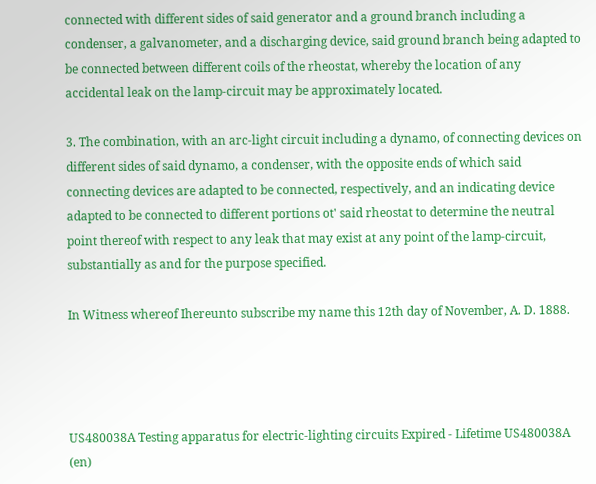connected with different sides of said generator and a ground branch including a condenser, a galvanometer, and a discharging device, said ground branch being adapted to be connected between different coils of the rheostat, whereby the location of any accidental leak on the lamp-circuit may be approximately located.

3. The combination, with an arc-light circuit including a dynamo, of connecting devices on different sides of said dynamo, a condenser, with the opposite ends of which said connecting devices are adapted to be connected, respectively, and an indicating device adapted to be connected to different portions ot' said rheostat to determine the neutral point thereof with respect to any leak that may exist at any point of the lamp-circuit, substantially as and for the purpose specified.

In Witness whereof Ihereunto subscribe my name this 12th day of November, A. D. 1888.




US480038A Testing apparatus for electric-lighting circuits Expired - Lifetime US480038A (en)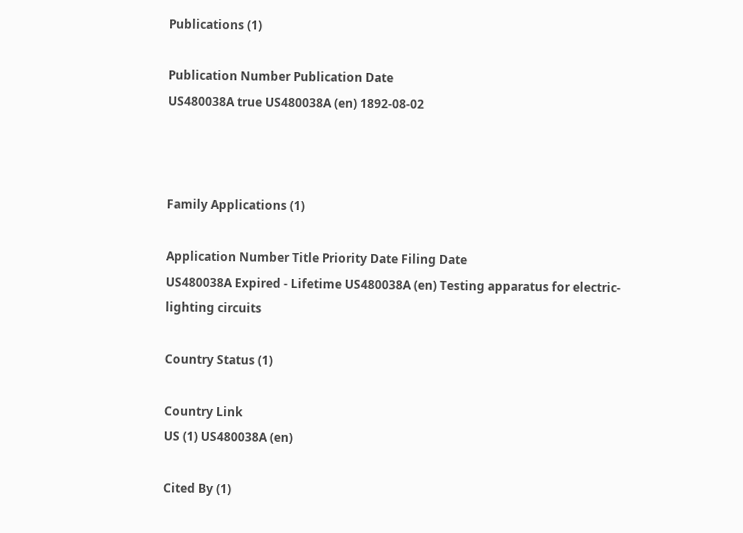Publications (1)

Publication Number Publication Date
US480038A true US480038A (en) 1892-08-02



Family Applications (1)

Application Number Title Priority Date Filing Date
US480038A Expired - Lifetime US480038A (en) Testing apparatus for electric-lighting circuits

Country Status (1)

Country Link
US (1) US480038A (en)

Cited By (1)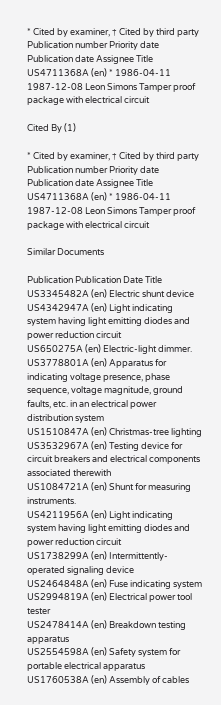* Cited by examiner, † Cited by third party
Publication number Priority date Publication date Assignee Title
US4711368A (en) * 1986-04-11 1987-12-08 Leon Simons Tamper proof package with electrical circuit

Cited By (1)

* Cited by examiner, † Cited by third party
Publication number Priority date Publication date Assignee Title
US4711368A (en) * 1986-04-11 1987-12-08 Leon Simons Tamper proof package with electrical circuit

Similar Documents

Publication Publication Date Title
US3345482A (en) Electric shunt device
US4342947A (en) Light indicating system having light emitting diodes and power reduction circuit
US650275A (en) Electric-light dimmer.
US3778801A (en) Apparatus for indicating voltage presence, phase sequence, voltage magnitude, ground faults, etc. in an electrical power distribution system
US1510847A (en) Christmas-tree lighting
US3532967A (en) Testing device for circuit breakers and electrical components associated therewith
US1084721A (en) Shunt for measuring instruments.
US4211956A (en) Light indicating system having light emitting diodes and power reduction circuit
US1738299A (en) Intermittently-operated signaling device
US2464848A (en) Fuse indicating system
US2994819A (en) Electrical power tool tester
US2478414A (en) Breakdown testing apparatus
US2554598A (en) Safety system for portable electrical apparatus
US1760538A (en) Assembly of cables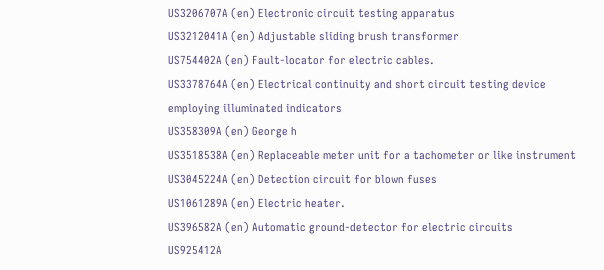US3206707A (en) Electronic circuit testing apparatus
US3212041A (en) Adjustable sliding brush transformer
US754402A (en) Fault-locator for electric cables.
US3378764A (en) Electrical continuity and short circuit testing device employing illuminated indicators
US358309A (en) George h
US3518538A (en) Replaceable meter unit for a tachometer or like instrument
US3045224A (en) Detection circuit for blown fuses
US1061289A (en) Electric heater.
US396582A (en) Automatic ground-detector for electric circuits
US925412A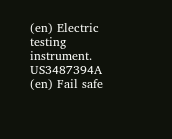(en) Electric testing instrument.
US3487394A (en) Fail safe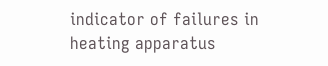indicator of failures in heating apparatus